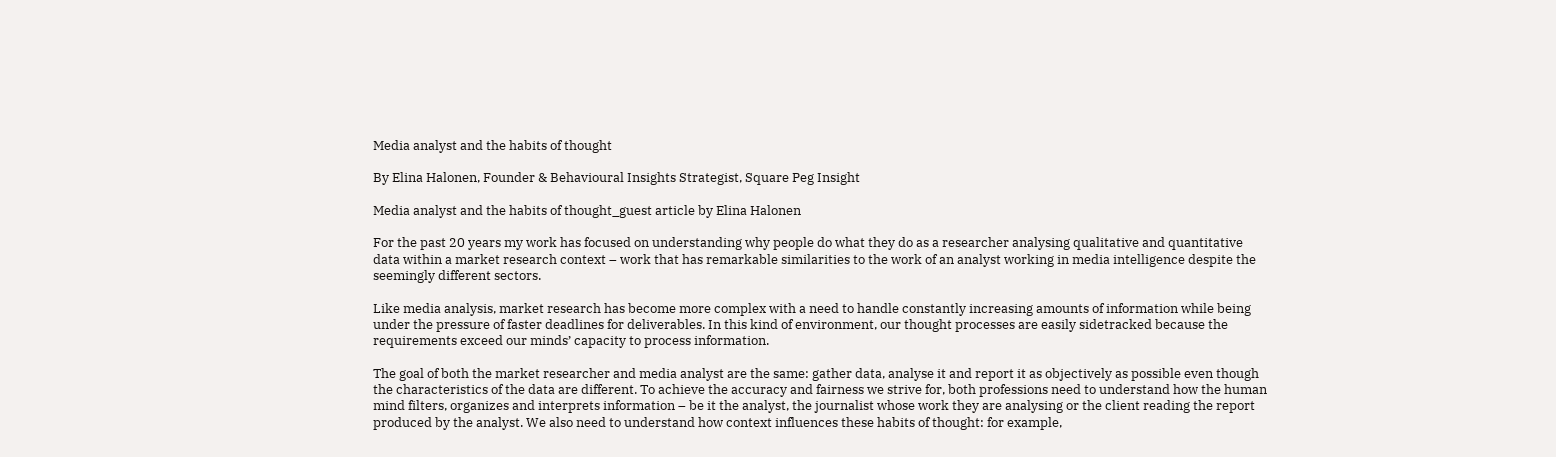Media analyst and the habits of thought

By Elina Halonen, Founder & Behavioural Insights Strategist, Square Peg Insight

Media analyst and the habits of thought_guest article by Elina Halonen

For the past 20 years my work has focused on understanding why people do what they do as a researcher analysing qualitative and quantitative data within a market research context – work that has remarkable similarities to the work of an analyst working in media intelligence despite the seemingly different sectors.

Like media analysis, market research has become more complex with a need to handle constantly increasing amounts of information while being under the pressure of faster deadlines for deliverables. In this kind of environment, our thought processes are easily sidetracked because the requirements exceed our minds’ capacity to process information.

The goal of both the market researcher and media analyst are the same: gather data, analyse it and report it as objectively as possible even though the characteristics of the data are different. To achieve the accuracy and fairness we strive for, both professions need to understand how the human mind filters, organizes and interprets information – be it the analyst, the journalist whose work they are analysing or the client reading the report produced by the analyst. We also need to understand how context influences these habits of thought: for example,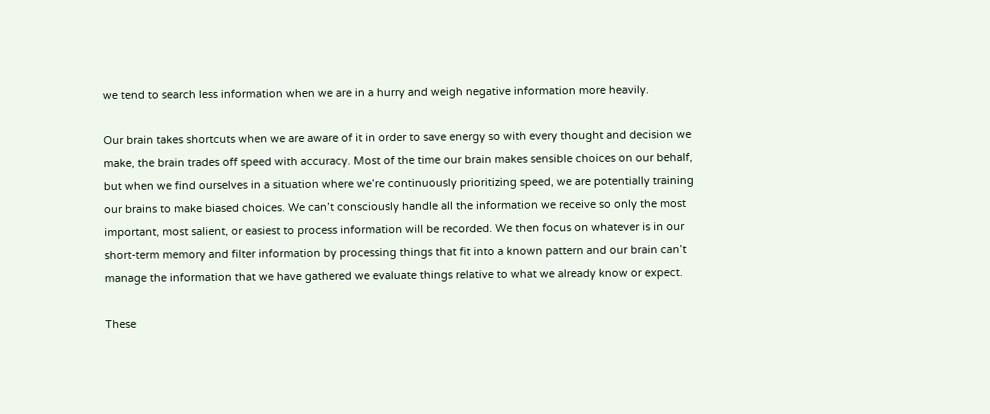we tend to search less information when we are in a hurry and weigh negative information more heavily.

Our brain takes shortcuts when we are aware of it in order to save energy so with every thought and decision we make, the brain trades off speed with accuracy. Most of the time our brain makes sensible choices on our behalf, but when we find ourselves in a situation where we’re continuously prioritizing speed, we are potentially training our brains to make biased choices. We can’t consciously handle all the information we receive so only the most important, most salient, or easiest to process information will be recorded. We then focus on whatever is in our short-term memory and filter information by processing things that fit into a known pattern and our brain can’t manage the information that we have gathered we evaluate things relative to what we already know or expect.

These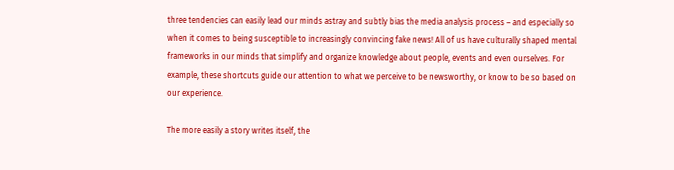three tendencies can easily lead our minds astray and subtly bias the media analysis process – and especially so when it comes to being susceptible to increasingly convincing fake news! All of us have culturally shaped mental frameworks in our minds that simplify and organize knowledge about people, events and even ourselves. For example, these shortcuts guide our attention to what we perceive to be newsworthy, or know to be so based on our experience.

The more easily a story writes itself, the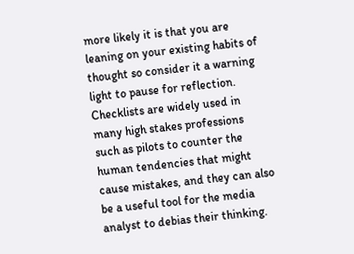more likely it is that you are leaning on your existing habits of thought so consider it a warning light to pause for reflection. Checklists are widely used in many high stakes professions such as pilots to counter the human tendencies that might cause mistakes, and they can also be a useful tool for the media analyst to debias their thinking.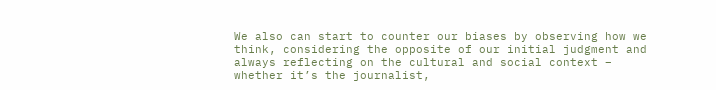We also can start to counter our biases by observing how we think, considering the opposite of our initial judgment and always reflecting on the cultural and social context – whether it’s the journalist,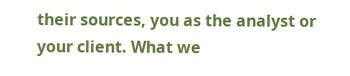their sources, you as the analyst or your client. What we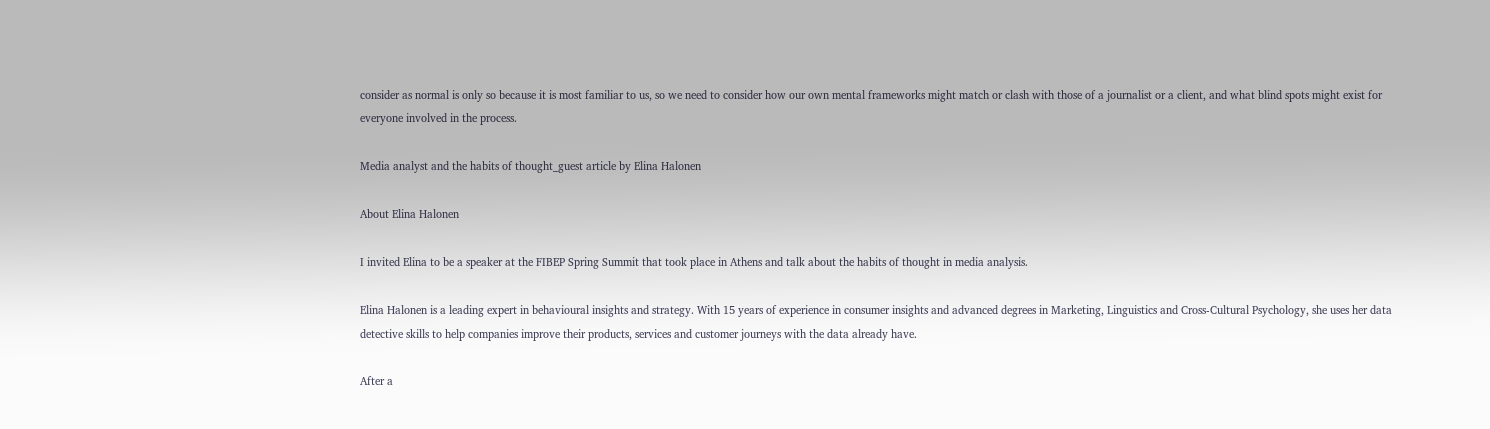consider as normal is only so because it is most familiar to us, so we need to consider how our own mental frameworks might match or clash with those of a journalist or a client, and what blind spots might exist for everyone involved in the process.

Media analyst and the habits of thought_guest article by Elina Halonen

About Elina Halonen

I invited Elina to be a speaker at the FIBEP Spring Summit that took place in Athens and talk about the habits of thought in media analysis.

Elina Halonen is a leading expert in behavioural insights and strategy. With 15 years of experience in consumer insights and advanced degrees in Marketing, Linguistics and Cross-Cultural Psychology, she uses her data detective skills to help companies improve their products, services and customer journeys with the data already have.

After a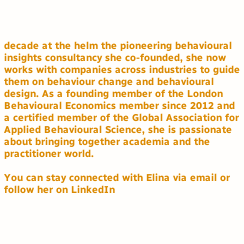decade at the helm the pioneering behavioural insights consultancy she co-founded, she now works with companies across industries to guide them on behaviour change and behavioural design. As a founding member of the London Behavioural Economics member since 2012 and a certified member of the Global Association for Applied Behavioural Science, she is passionate about bringing together academia and the practitioner world.

You can stay connected with Elina via email or follow her on LinkedIn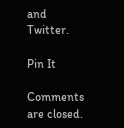and Twitter.

Pin It

Comments are closed.